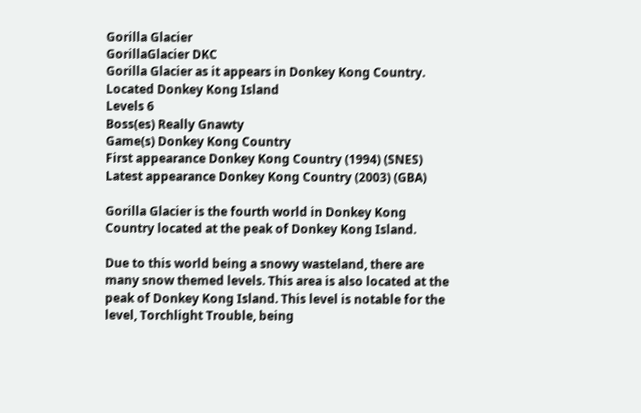Gorilla Glacier
GorillaGlacier DKC
Gorilla Glacier as it appears in Donkey Kong Country.
Located Donkey Kong Island
Levels 6
Boss(es) Really Gnawty
Game(s) Donkey Kong Country
First appearance Donkey Kong Country (1994) (SNES)
Latest appearance Donkey Kong Country (2003) (GBA)

Gorilla Glacier is the fourth world in Donkey Kong Country located at the peak of Donkey Kong Island.

Due to this world being a snowy wasteland, there are many snow themed levels. This area is also located at the peak of Donkey Kong Island. This level is notable for the level, Torchlight Trouble, being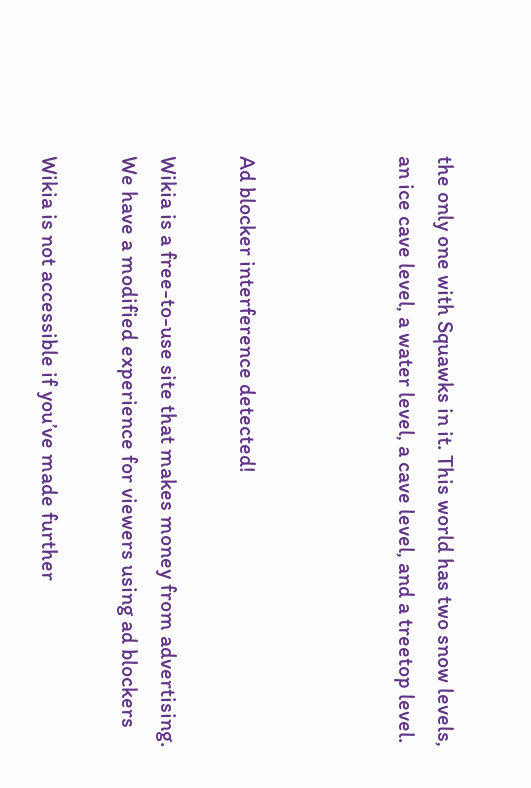the only one with Squawks in it. This world has two snow levels, an ice cave level, a water level, a cave level, and a treetop level.



Ad blocker interference detected!

Wikia is a free-to-use site that makes money from advertising. We have a modified experience for viewers using ad blockers

Wikia is not accessible if you’ve made further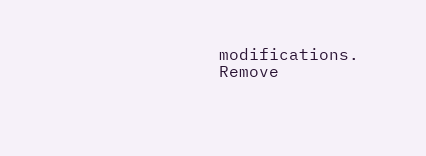modifications. Remove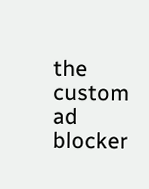the custom ad blocker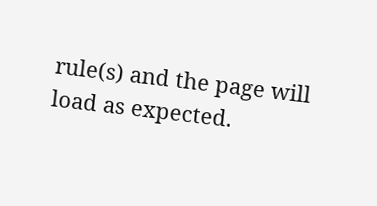rule(s) and the page will load as expected.